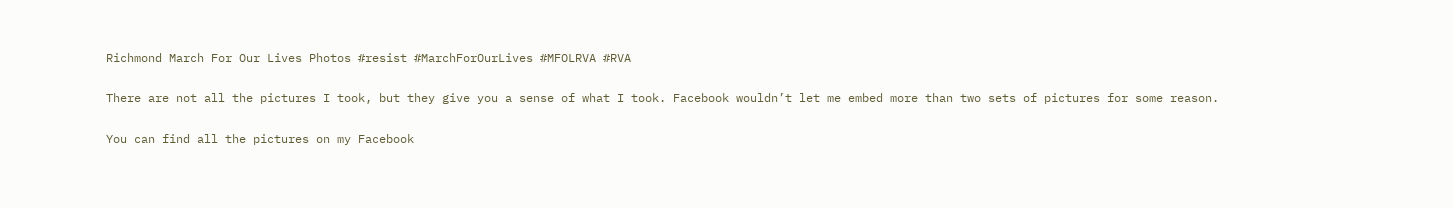Richmond March For Our Lives Photos #resist #MarchForOurLives #MFOLRVA #RVA

There are not all the pictures I took, but they give you a sense of what I took. Facebook wouldn’t let me embed more than two sets of pictures for some reason.

You can find all the pictures on my Facebook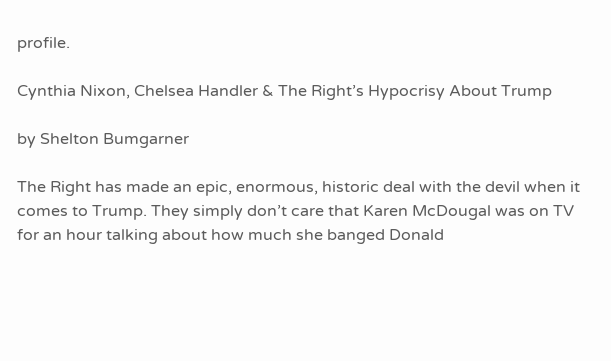profile.

Cynthia Nixon, Chelsea Handler & The Right’s Hypocrisy About Trump

by Shelton Bumgarner

The Right has made an epic, enormous, historic deal with the devil when it comes to Trump. They simply don’t care that Karen McDougal was on TV for an hour talking about how much she banged Donald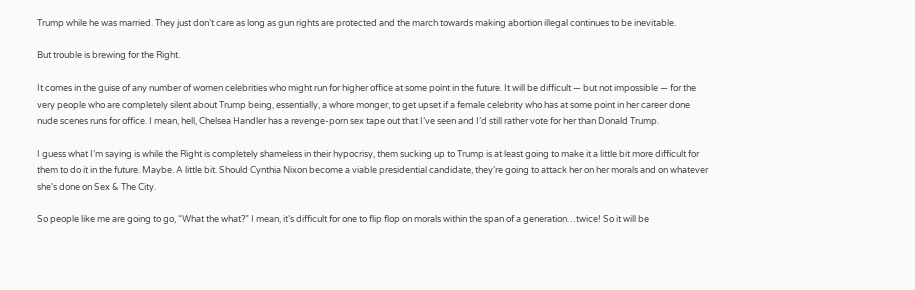Trump while he was married. They just don’t care as long as gun rights are protected and the march towards making abortion illegal continues to be inevitable.

But trouble is brewing for the Right.

It comes in the guise of any number of women celebrities who might run for higher office at some point in the future. It will be difficult — but not impossible — for the very people who are completely silent about Trump being, essentially, a whore monger, to get upset if a female celebrity who has at some point in her career done nude scenes runs for office. I mean, hell, Chelsea Handler has a revenge-porn sex tape out that I’ve seen and I’d still rather vote for her than Donald Trump.

I guess what I’m saying is while the Right is completely shameless in their hypocrisy, them sucking up to Trump is at least going to make it a little bit more difficult for them to do it in the future. Maybe. A little bit. Should Cynthia Nixon become a viable presidential candidate, they’re going to attack her on her morals and on whatever she’s done on Sex & The City.

So people like me are going to go, “What the what?” I mean, it’s difficult for one to flip flop on morals within the span of a generation…twice! So it will be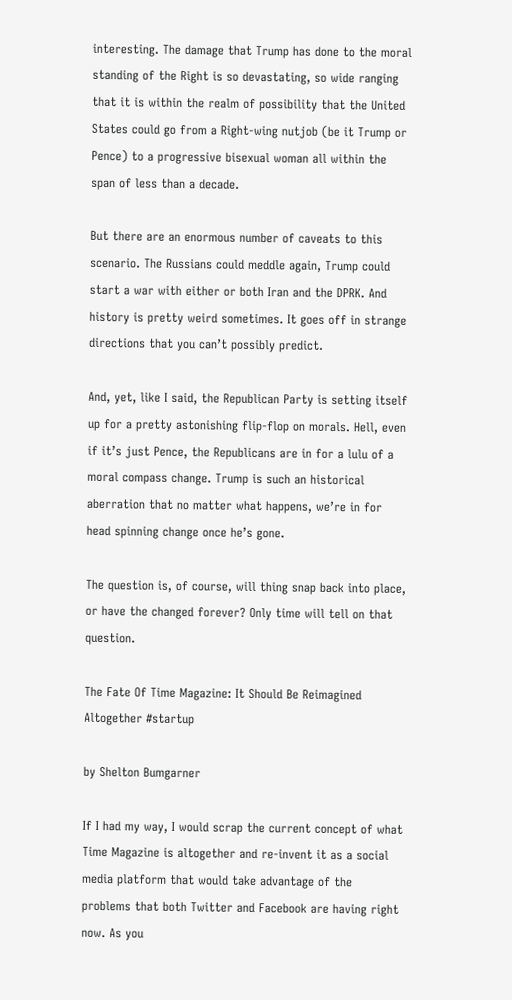interesting. The damage that Trump has done to the moral standing of the Right is so devastating, so wide ranging that it is within the realm of possibility that the United States could go from a Right-wing nutjob (be it Trump or Pence) to a progressive bisexual woman all within the span of less than a decade.

But there are an enormous number of caveats to this scenario. The Russians could meddle again, Trump could start a war with either or both Iran and the DPRK. And history is pretty weird sometimes. It goes off in strange directions that you can’t possibly predict.

And, yet, like I said, the Republican Party is setting itself up for a pretty astonishing flip-flop on morals. Hell, even if it’s just Pence, the Republicans are in for a lulu of a moral compass change. Trump is such an historical aberration that no matter what happens, we’re in for head spinning change once he’s gone.

The question is, of course, will thing snap back into place, or have the changed forever? Only time will tell on that question.

The Fate Of Time Magazine: It Should Be Reimagined Altogether #startup

by Shelton Bumgarner

If I had my way, I would scrap the current concept of what Time Magazine is altogether and re-invent it as a social media platform that would take advantage of the problems that both Twitter and Facebook are having right now. As you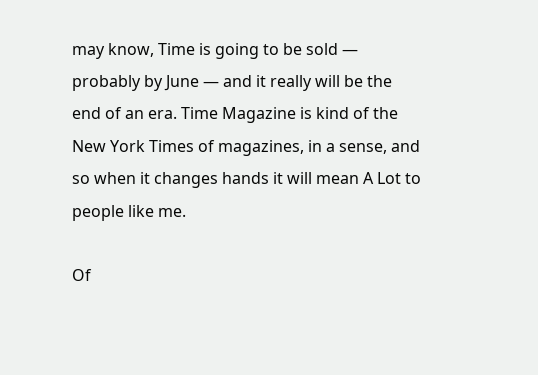may know, Time is going to be sold — probably by June — and it really will be the end of an era. Time Magazine is kind of the New York Times of magazines, in a sense, and so when it changes hands it will mean A Lot to people like me.

Of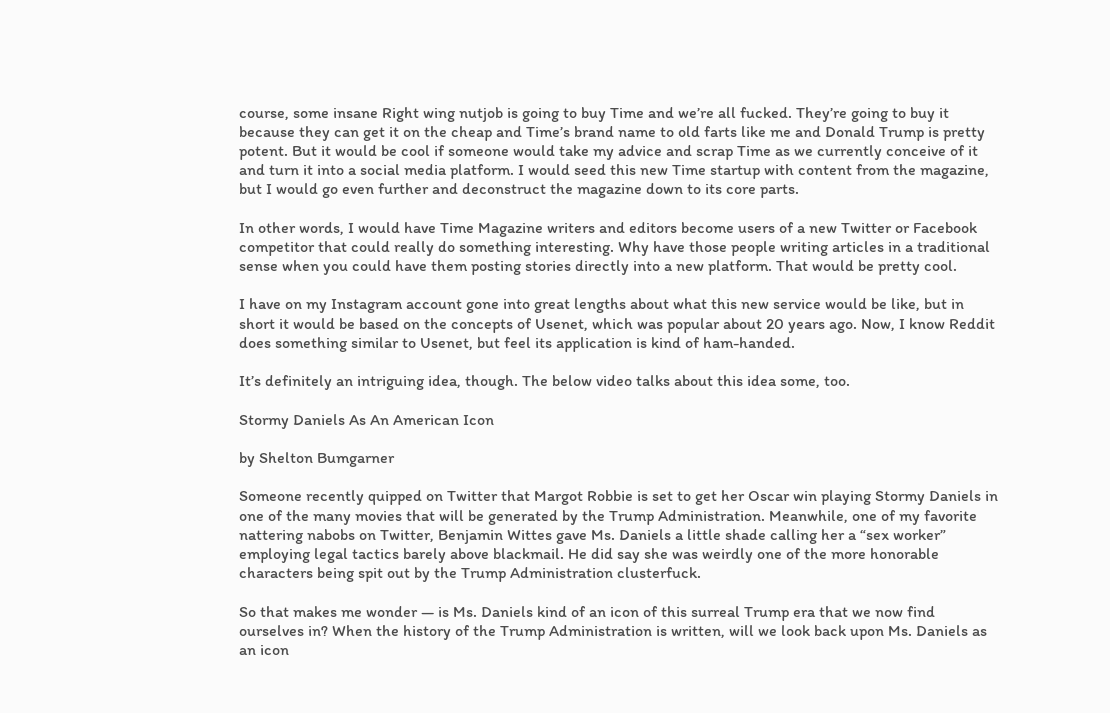course, some insane Right wing nutjob is going to buy Time and we’re all fucked. They’re going to buy it because they can get it on the cheap and Time’s brand name to old farts like me and Donald Trump is pretty potent. But it would be cool if someone would take my advice and scrap Time as we currently conceive of it and turn it into a social media platform. I would seed this new Time startup with content from the magazine, but I would go even further and deconstruct the magazine down to its core parts.

In other words, I would have Time Magazine writers and editors become users of a new Twitter or Facebook competitor that could really do something interesting. Why have those people writing articles in a traditional sense when you could have them posting stories directly into a new platform. That would be pretty cool.

I have on my Instagram account gone into great lengths about what this new service would be like, but in short it would be based on the concepts of Usenet, which was popular about 20 years ago. Now, I know Reddit does something similar to Usenet, but feel its application is kind of ham-handed.

It’s definitely an intriguing idea, though. The below video talks about this idea some, too.

Stormy Daniels As An American Icon

by Shelton Bumgarner

Someone recently quipped on Twitter that Margot Robbie is set to get her Oscar win playing Stormy Daniels in one of the many movies that will be generated by the Trump Administration. Meanwhile, one of my favorite nattering nabobs on Twitter, Benjamin Wittes gave Ms. Daniels a little shade calling her a “sex worker” employing legal tactics barely above blackmail. He did say she was weirdly one of the more honorable characters being spit out by the Trump Administration clusterfuck.

So that makes me wonder — is Ms. Daniels kind of an icon of this surreal Trump era that we now find ourselves in? When the history of the Trump Administration is written, will we look back upon Ms. Daniels as an icon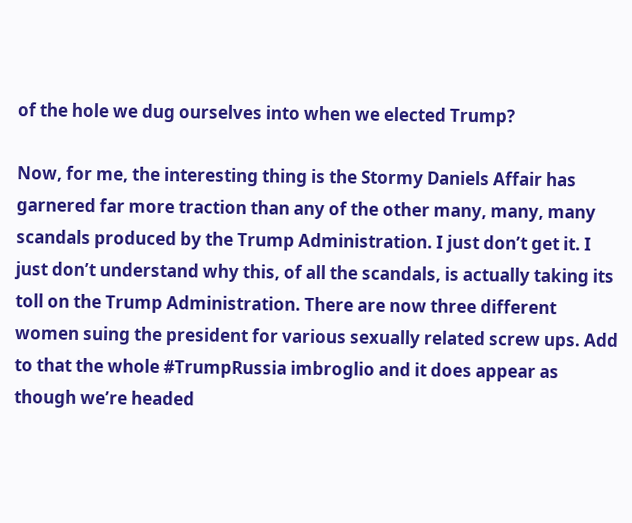of the hole we dug ourselves into when we elected Trump?

Now, for me, the interesting thing is the Stormy Daniels Affair has garnered far more traction than any of the other many, many, many scandals produced by the Trump Administration. I just don’t get it. I just don’t understand why this, of all the scandals, is actually taking its toll on the Trump Administration. There are now three different women suing the president for various sexually related screw ups. Add to that the whole #TrumpRussia imbroglio and it does appear as though we’re headed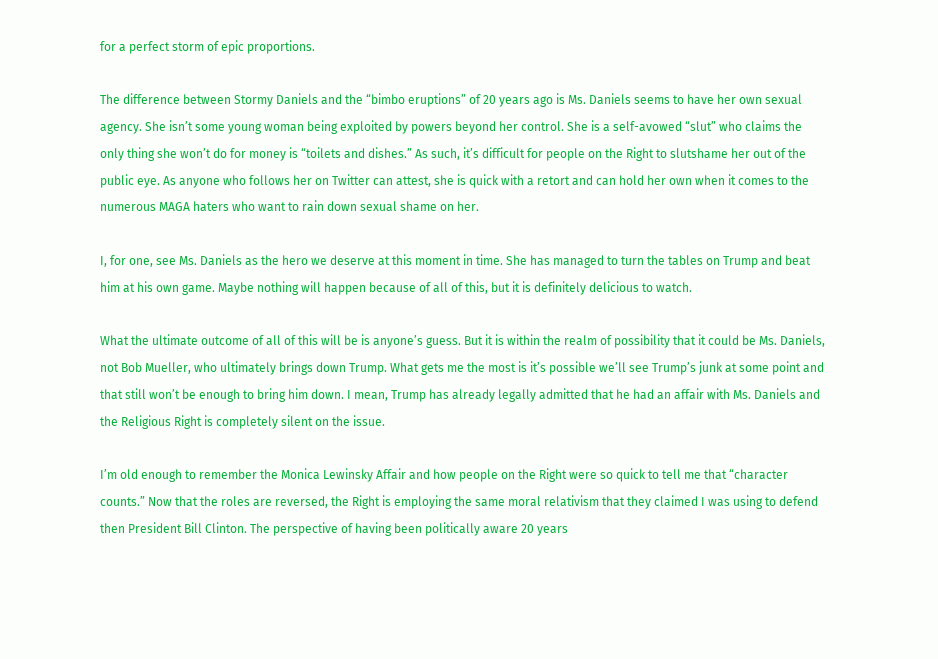for a perfect storm of epic proportions.

The difference between Stormy Daniels and the “bimbo eruptions” of 20 years ago is Ms. Daniels seems to have her own sexual agency. She isn’t some young woman being exploited by powers beyond her control. She is a self-avowed “slut” who claims the only thing she won’t do for money is “toilets and dishes.” As such, it’s difficult for people on the Right to slutshame her out of the public eye. As anyone who follows her on Twitter can attest, she is quick with a retort and can hold her own when it comes to the numerous MAGA haters who want to rain down sexual shame on her.

I, for one, see Ms. Daniels as the hero we deserve at this moment in time. She has managed to turn the tables on Trump and beat him at his own game. Maybe nothing will happen because of all of this, but it is definitely delicious to watch.

What the ultimate outcome of all of this will be is anyone’s guess. But it is within the realm of possibility that it could be Ms. Daniels, not Bob Mueller, who ultimately brings down Trump. What gets me the most is it’s possible we’ll see Trump’s junk at some point and that still won’t be enough to bring him down. I mean, Trump has already legally admitted that he had an affair with Ms. Daniels and the Religious Right is completely silent on the issue.

I’m old enough to remember the Monica Lewinsky Affair and how people on the Right were so quick to tell me that “character counts.” Now that the roles are reversed, the Right is employing the same moral relativism that they claimed I was using to defend then President Bill Clinton. The perspective of having been politically aware 20 years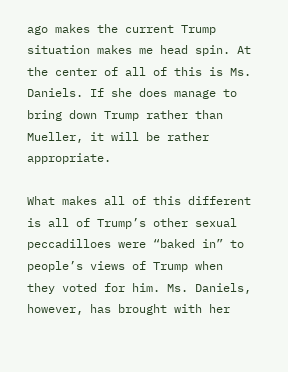ago makes the current Trump situation makes me head spin. At the center of all of this is Ms. Daniels. If she does manage to bring down Trump rather than Mueller, it will be rather appropriate.

What makes all of this different is all of Trump’s other sexual peccadilloes were “baked in” to people’s views of Trump when they voted for him. Ms. Daniels, however, has brought with her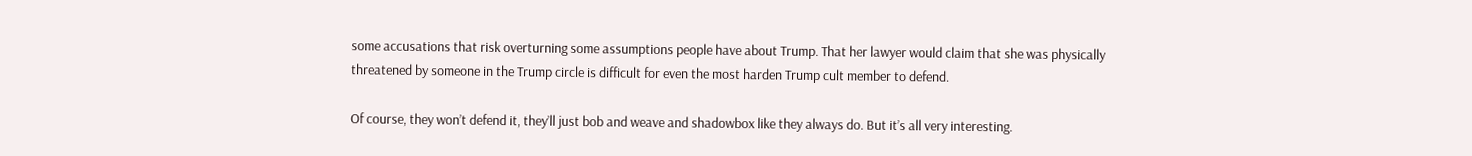some accusations that risk overturning some assumptions people have about Trump. That her lawyer would claim that she was physically threatened by someone in the Trump circle is difficult for even the most harden Trump cult member to defend.

Of course, they won’t defend it, they’ll just bob and weave and shadowbox like they always do. But it’s all very interesting.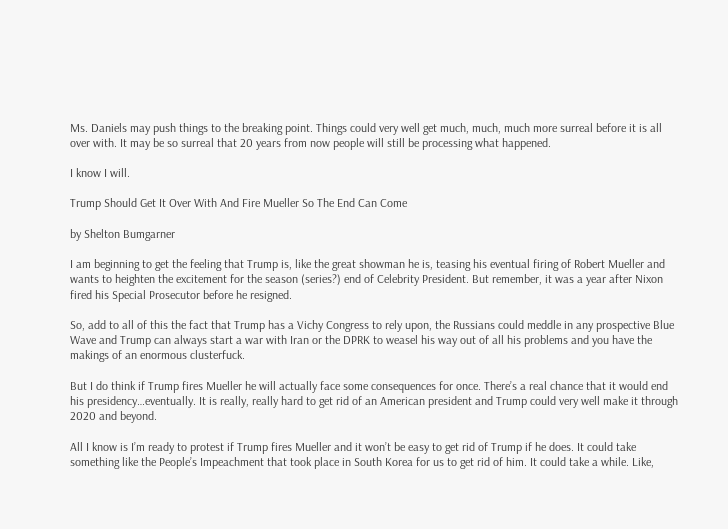Ms. Daniels may push things to the breaking point. Things could very well get much, much, much more surreal before it is all over with. It may be so surreal that 20 years from now people will still be processing what happened.

I know I will.

Trump Should Get It Over With And Fire Mueller So The End Can Come

by Shelton Bumgarner

I am beginning to get the feeling that Trump is, like the great showman he is, teasing his eventual firing of Robert Mueller and wants to heighten the excitement for the season (series?) end of Celebrity President. But remember, it was a year after Nixon fired his Special Prosecutor before he resigned.

So, add to all of this the fact that Trump has a Vichy Congress to rely upon, the Russians could meddle in any prospective Blue Wave and Trump can always start a war with Iran or the DPRK to weasel his way out of all his problems and you have the makings of an enormous clusterfuck.

But I do think if Trump fires Mueller he will actually face some consequences for once. There’s a real chance that it would end his presidency…eventually. It is really, really hard to get rid of an American president and Trump could very well make it through 2020 and beyond.

All I know is I’m ready to protest if Trump fires Mueller and it won’t be easy to get rid of Trump if he does. It could take something like the People’s Impeachment that took place in South Korea for us to get rid of him. It could take a while. Like,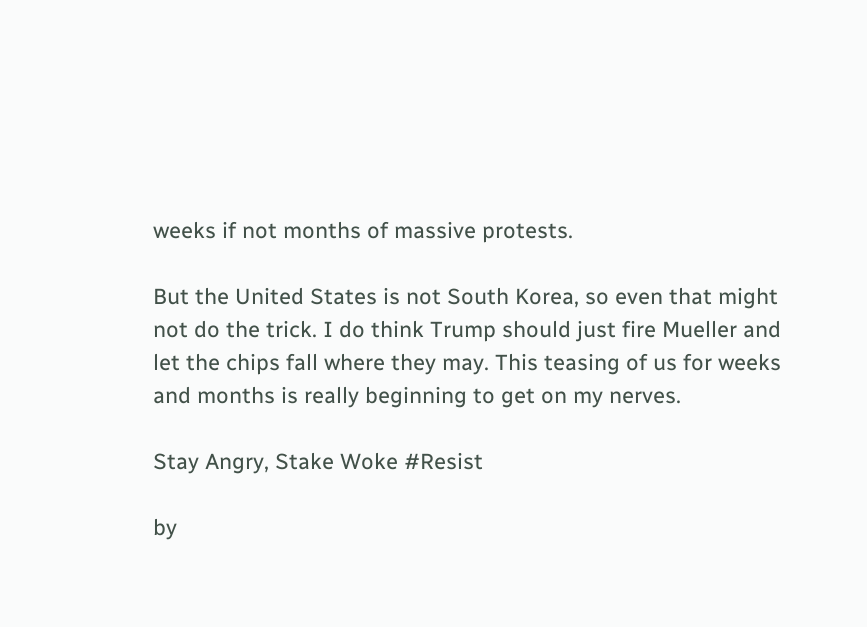weeks if not months of massive protests.

But the United States is not South Korea, so even that might not do the trick. I do think Trump should just fire Mueller and let the chips fall where they may. This teasing of us for weeks and months is really beginning to get on my nerves.

Stay Angry, Stake Woke #Resist

by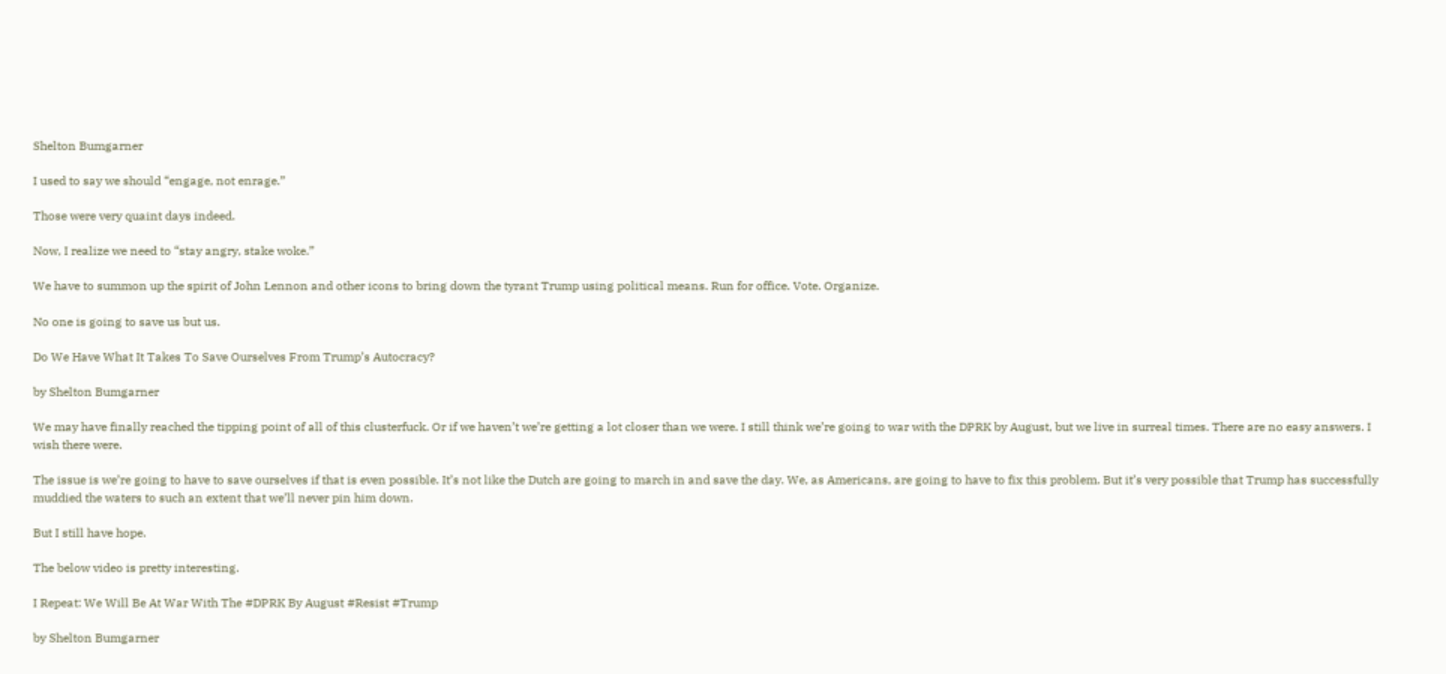Shelton Bumgarner

I used to say we should “engage, not enrage.”

Those were very quaint days indeed.

Now, I realize we need to “stay angry, stake woke.”

We have to summon up the spirit of John Lennon and other icons to bring down the tyrant Trump using political means. Run for office. Vote. Organize.

No one is going to save us but us.

Do We Have What It Takes To Save Ourselves From Trump’s Autocracy?

by Shelton Bumgarner

We may have finally reached the tipping point of all of this clusterfuck. Or if we haven’t we’re getting a lot closer than we were. I still think we’re going to war with the DPRK by August, but we live in surreal times. There are no easy answers. I wish there were.

The issue is we’re going to have to save ourselves if that is even possible. It’s not like the Dutch are going to march in and save the day. We, as Americans, are going to have to fix this problem. But it’s very possible that Trump has successfully muddied the waters to such an extent that we’ll never pin him down.

But I still have hope.

The below video is pretty interesting.

I Repeat: We Will Be At War With The #DPRK By August #Resist #Trump

by Shelton Bumgarner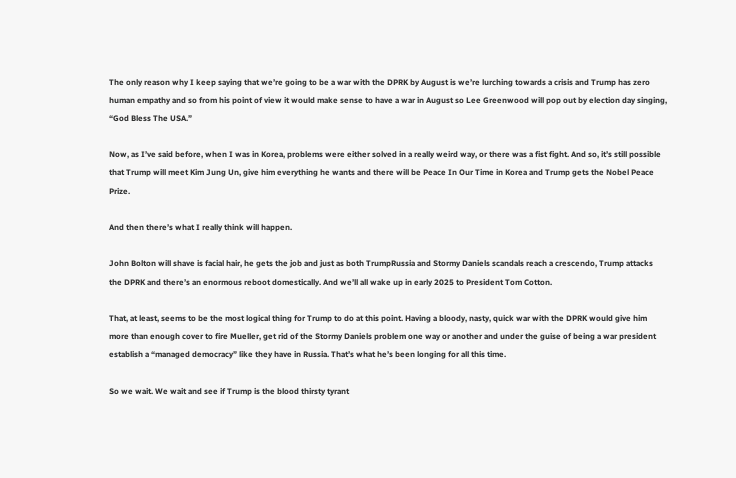The only reason why I keep saying that we’re going to be a war with the DPRK by August is we’re lurching towards a crisis and Trump has zero human empathy and so from his point of view it would make sense to have a war in August so Lee Greenwood will pop out by election day singing, “God Bless The USA.”

Now, as I’ve said before, when I was in Korea, problems were either solved in a really weird way, or there was a fist fight. And so, it’s still possible that Trump will meet Kim Jung Un, give him everything he wants and there will be Peace In Our Time in Korea and Trump gets the Nobel Peace Prize.

And then there’s what I really think will happen.

John Bolton will shave is facial hair, he gets the job and just as both TrumpRussia and Stormy Daniels scandals reach a crescendo, Trump attacks the DPRK and there’s an enormous reboot domestically. And we’ll all wake up in early 2025 to President Tom Cotton.

That, at least, seems to be the most logical thing for Trump to do at this point. Having a bloody, nasty, quick war with the DPRK would give him more than enough cover to fire Mueller, get rid of the Stormy Daniels problem one way or another and under the guise of being a war president establish a “managed democracy” like they have in Russia. That’s what he’s been longing for all this time.

So we wait. We wait and see if Trump is the blood thirsty tyrant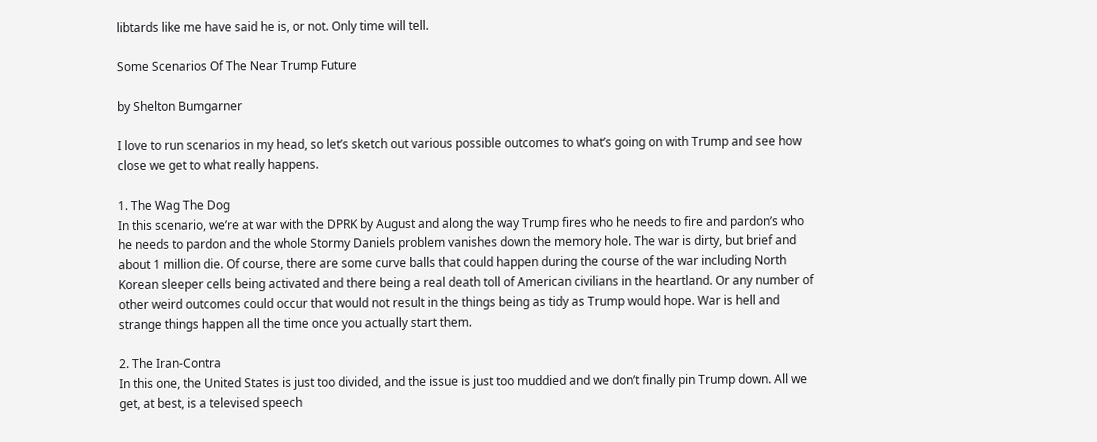libtards like me have said he is, or not. Only time will tell.

Some Scenarios Of The Near Trump Future

by Shelton Bumgarner

I love to run scenarios in my head, so let’s sketch out various possible outcomes to what’s going on with Trump and see how close we get to what really happens.

1. The Wag The Dog
In this scenario, we’re at war with the DPRK by August and along the way Trump fires who he needs to fire and pardon’s who he needs to pardon and the whole Stormy Daniels problem vanishes down the memory hole. The war is dirty, but brief and about 1 million die. Of course, there are some curve balls that could happen during the course of the war including North Korean sleeper cells being activated and there being a real death toll of American civilians in the heartland. Or any number of other weird outcomes could occur that would not result in the things being as tidy as Trump would hope. War is hell and strange things happen all the time once you actually start them.

2. The Iran-Contra
In this one, the United States is just too divided, and the issue is just too muddied and we don’t finally pin Trump down. All we get, at best, is a televised speech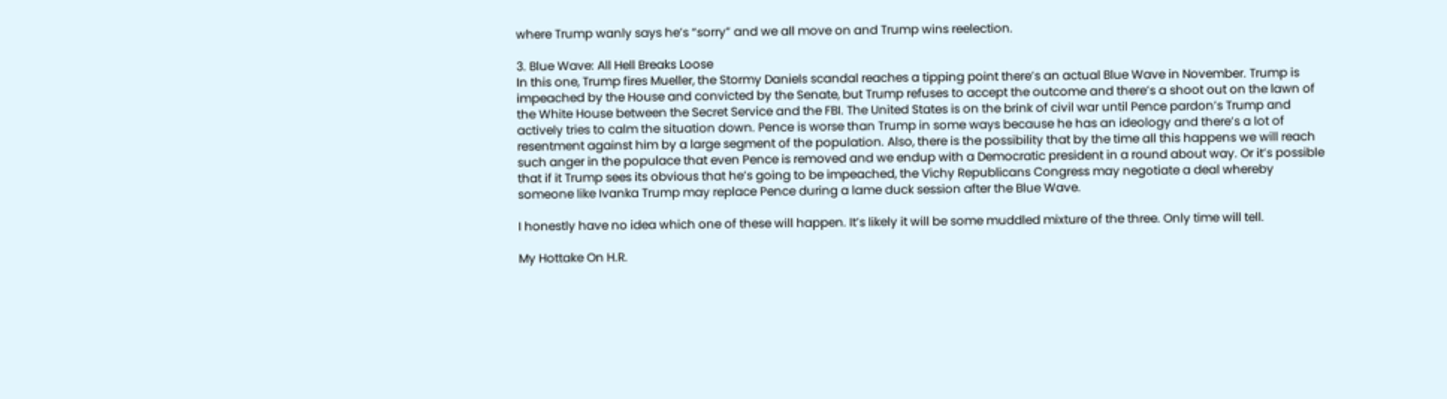where Trump wanly says he’s “sorry” and we all move on and Trump wins reelection.

3. Blue Wave: All Hell Breaks Loose
In this one, Trump fires Mueller, the Stormy Daniels scandal reaches a tipping point there’s an actual Blue Wave in November. Trump is impeached by the House and convicted by the Senate, but Trump refuses to accept the outcome and there’s a shoot out on the lawn of the White House between the Secret Service and the FBI. The United States is on the brink of civil war until Pence pardon’s Trump and actively tries to calm the situation down. Pence is worse than Trump in some ways because he has an ideology and there’s a lot of resentment against him by a large segment of the population. Also, there is the possibility that by the time all this happens we will reach such anger in the populace that even Pence is removed and we endup with a Democratic president in a round about way. Or it’s possible that if it Trump sees its obvious that he’s going to be impeached, the Vichy Republicans Congress may negotiate a deal whereby someone like Ivanka Trump may replace Pence during a lame duck session after the Blue Wave.

I honestly have no idea which one of these will happen. It’s likely it will be some muddled mixture of the three. Only time will tell.

My Hottake On H.R.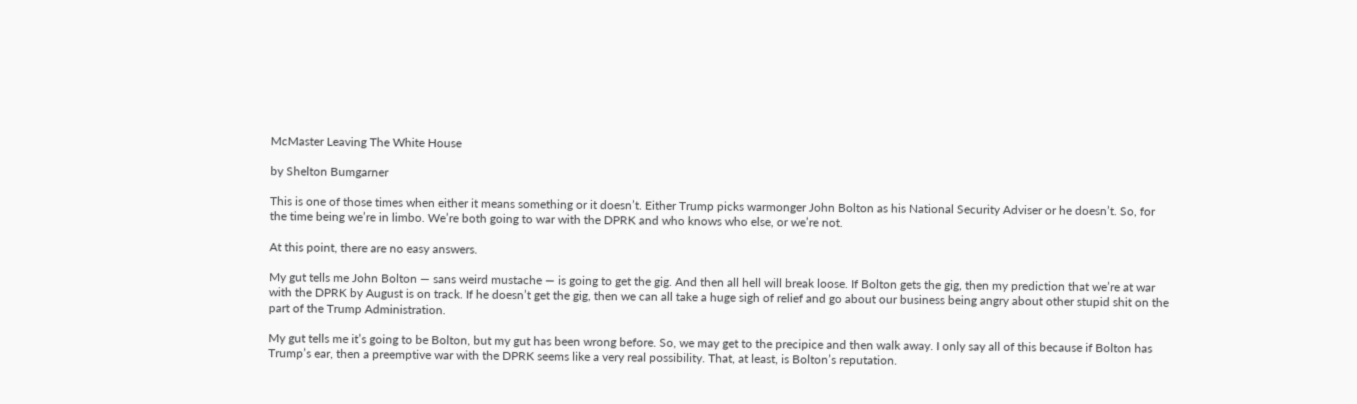McMaster Leaving The White House

by Shelton Bumgarner

This is one of those times when either it means something or it doesn’t. Either Trump picks warmonger John Bolton as his National Security Adviser or he doesn’t. So, for the time being we’re in limbo. We’re both going to war with the DPRK and who knows who else, or we’re not.

At this point, there are no easy answers.

My gut tells me John Bolton — sans weird mustache — is going to get the gig. And then all hell will break loose. If Bolton gets the gig, then my prediction that we’re at war with the DPRK by August is on track. If he doesn’t get the gig, then we can all take a huge sigh of relief and go about our business being angry about other stupid shit on the part of the Trump Administration.

My gut tells me it’s going to be Bolton, but my gut has been wrong before. So, we may get to the precipice and then walk away. I only say all of this because if Bolton has Trump’s ear, then a preemptive war with the DPRK seems like a very real possibility. That, at least, is Bolton’s reputation.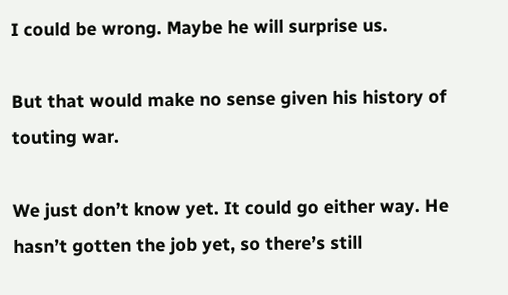I could be wrong. Maybe he will surprise us.

But that would make no sense given his history of touting war.

We just don’t know yet. It could go either way. He hasn’t gotten the job yet, so there’s still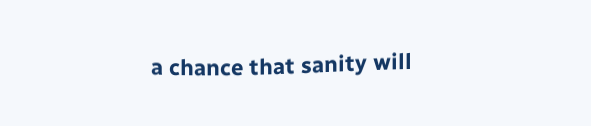a chance that sanity will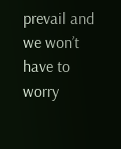prevail and we won’t have to worry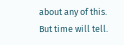about any of this. But time will tell.